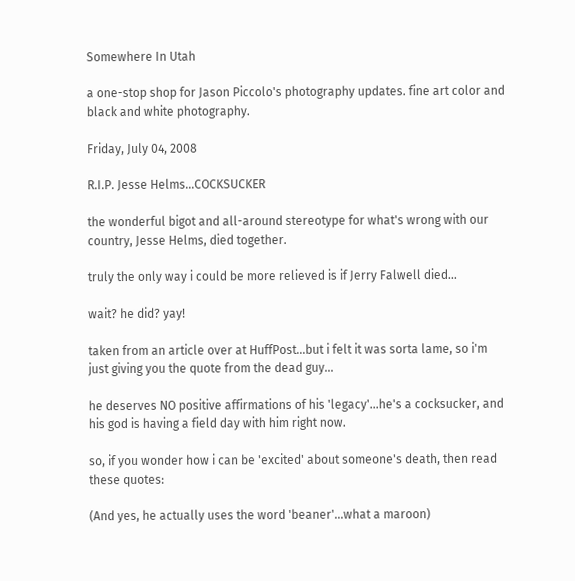Somewhere In Utah

a one-stop shop for Jason Piccolo's photography updates. fine art color and black and white photography.

Friday, July 04, 2008

R.I.P. Jesse Helms...COCKSUCKER

the wonderful bigot and all-around stereotype for what's wrong with our country, Jesse Helms, died together.

truly the only way i could be more relieved is if Jerry Falwell died...

wait? he did? yay!

taken from an article over at HuffPost...but i felt it was sorta lame, so i'm just giving you the quote from the dead guy...

he deserves NO positive affirmations of his 'legacy'...he's a cocksucker, and his god is having a field day with him right now.

so, if you wonder how i can be 'excited' about someone's death, then read these quotes:

(And yes, he actually uses the word 'beaner'...what a maroon)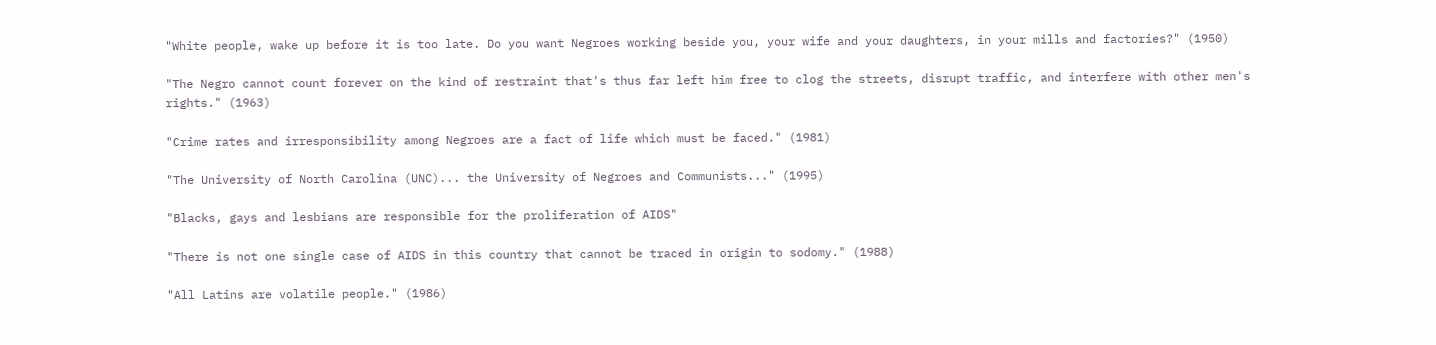"White people, wake up before it is too late. Do you want Negroes working beside you, your wife and your daughters, in your mills and factories?" (1950)

"The Negro cannot count forever on the kind of restraint that's thus far left him free to clog the streets, disrupt traffic, and interfere with other men's rights." (1963)

"Crime rates and irresponsibility among Negroes are a fact of life which must be faced." (1981)

"The University of North Carolina (UNC)... the University of Negroes and Communists..." (1995)

"Blacks, gays and lesbians are responsible for the proliferation of AIDS"

"There is not one single case of AIDS in this country that cannot be traced in origin to sodomy." (1988)

"All Latins are volatile people." (1986)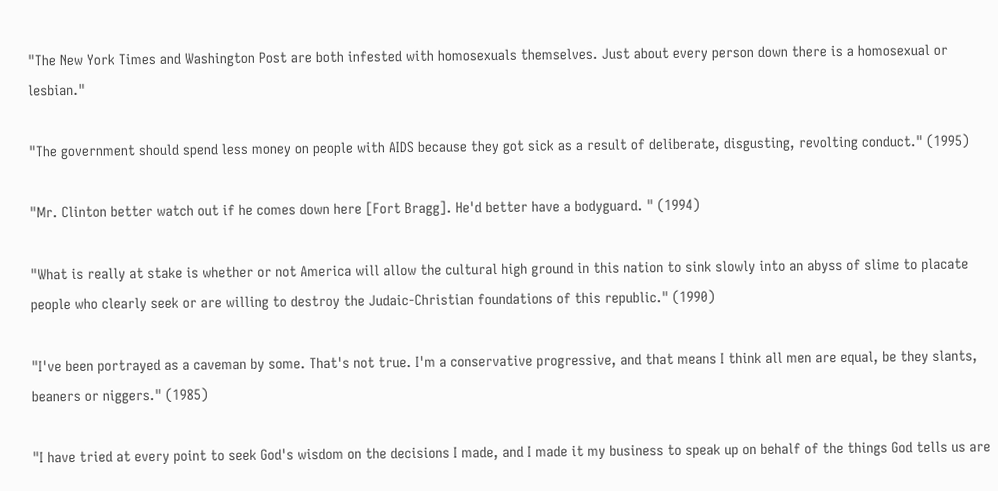"The New York Times and Washington Post are both infested with homosexuals themselves. Just about every person down there is a homosexual or lesbian."

"The government should spend less money on people with AIDS because they got sick as a result of deliberate, disgusting, revolting conduct." (1995)

"Mr. Clinton better watch out if he comes down here [Fort Bragg]. He'd better have a bodyguard. " (1994)

"What is really at stake is whether or not America will allow the cultural high ground in this nation to sink slowly into an abyss of slime to placate people who clearly seek or are willing to destroy the Judaic-Christian foundations of this republic." (1990)

"I've been portrayed as a caveman by some. That's not true. I'm a conservative progressive, and that means I think all men are equal, be they slants, beaners or niggers." (1985)

"I have tried at every point to seek God's wisdom on the decisions I made, and I made it my business to speak up on behalf of the things God tells us are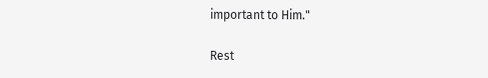important to Him."

Rest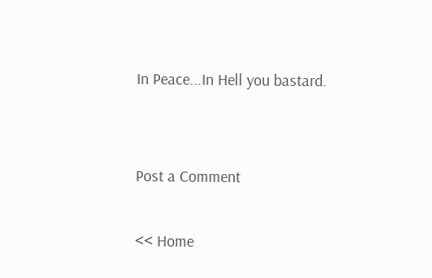In Peace...In Hell you bastard.


Post a Comment

<< Home